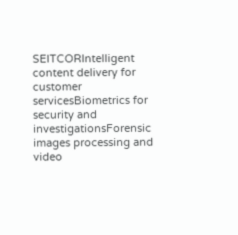SEITCORIntelligent content delivery for customer servicesBiometrics for security and investigationsForensic images processing and video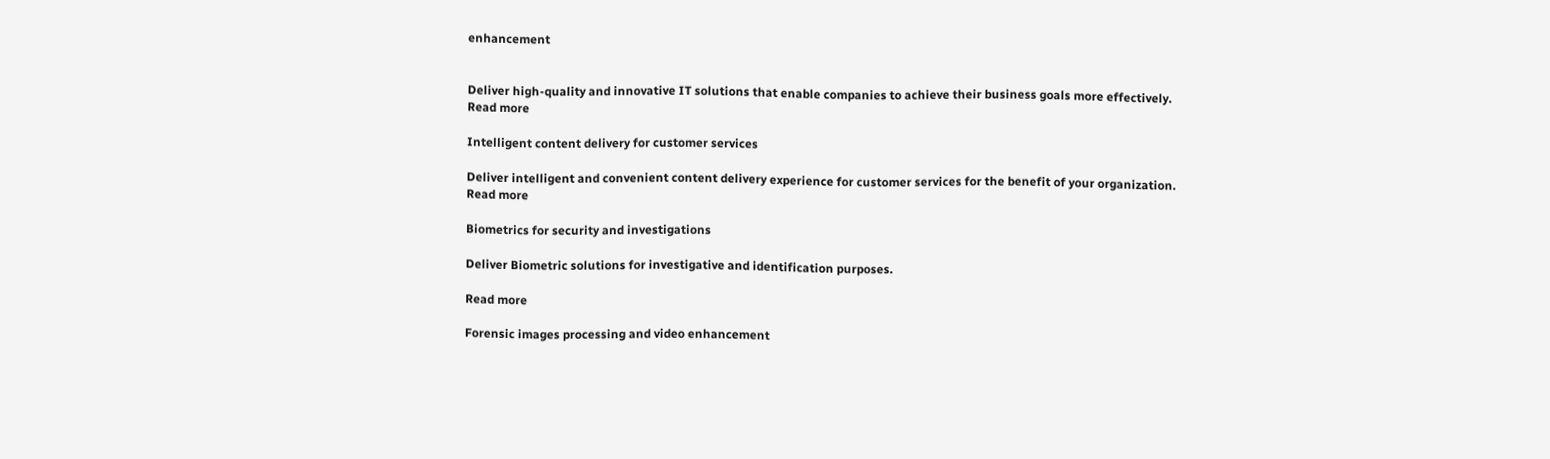enhancement


Deliver high-quality and innovative IT solutions that enable companies to achieve their business goals more effectively.
Read more

Intelligent content delivery for customer services

Deliver intelligent and convenient content delivery experience for customer services for the benefit of your organization.
Read more

Biometrics for security and investigations

Deliver Biometric solutions for investigative and identification purposes.

Read more

Forensic images processing and video enhancement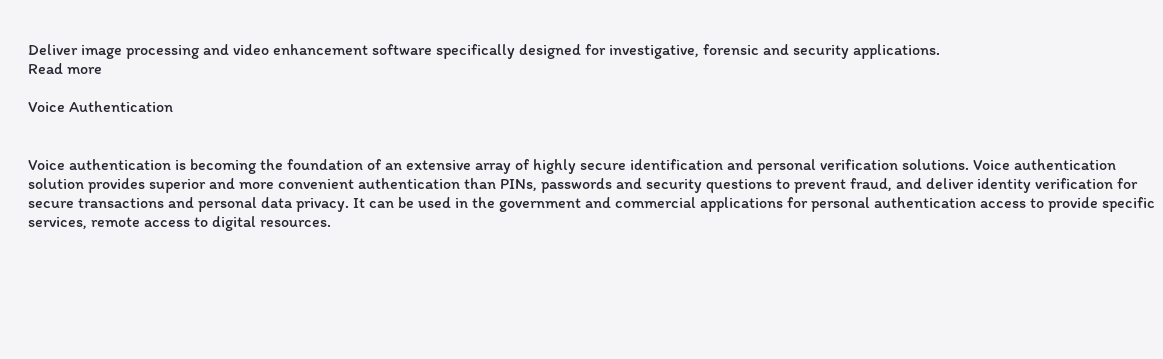Deliver image processing and video enhancement software specifically designed for investigative, forensic and security applications.
Read more

Voice Authentication


Voice authentication is becoming the foundation of an extensive array of highly secure identification and personal verification solutions. Voice authentication solution provides superior and more convenient authentication than PINs, passwords and security questions to prevent fraud, and deliver identity verification for secure transactions and personal data privacy. It can be used in the government and commercial applications for personal authentication access to provide specific services, remote access to digital resources.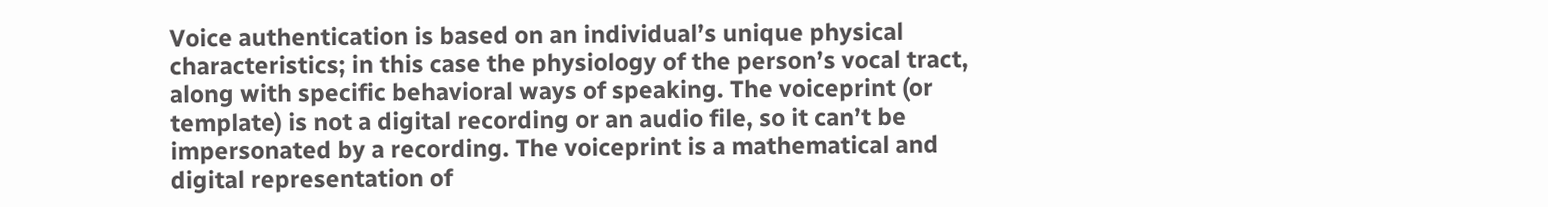Voice authentication is based on an individual’s unique physical characteristics; in this case the physiology of the person’s vocal tract, along with specific behavioral ways of speaking. The voiceprint (or template) is not a digital recording or an audio file, so it can’t be impersonated by a recording. The voiceprint is a mathematical and digital representation of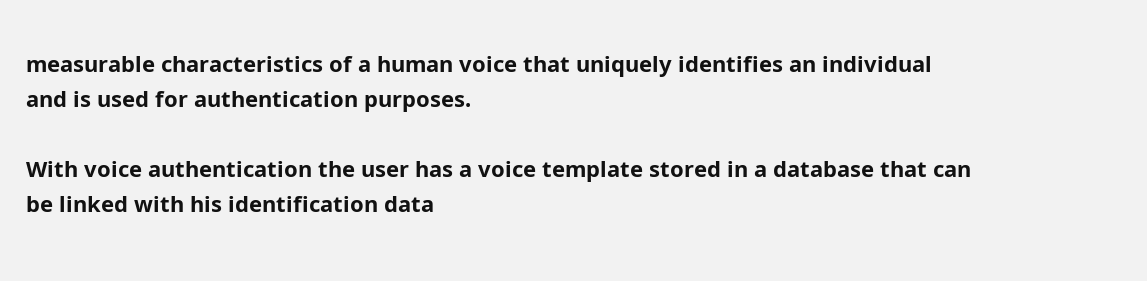measurable characteristics of a human voice that uniquely identifies an individual and is used for authentication purposes.

With voice authentication the user has a voice template stored in a database that can be linked with his identification data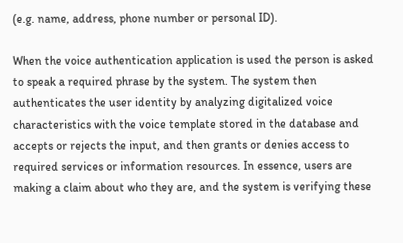(e.g. name, address, phone number or personal ID).

When the voice authentication application is used the person is asked to speak a required phrase by the system. The system then authenticates the user identity by analyzing digitalized voice characteristics with the voice template stored in the database and accepts or rejects the input, and then grants or denies access to required services or information resources. In essence, users are making a claim about who they are, and the system is verifying these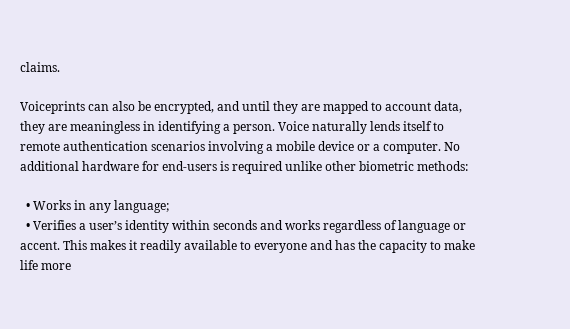claims.

Voiceprints can also be encrypted, and until they are mapped to account data, they are meaningless in identifying a person. Voice naturally lends itself to remote authentication scenarios involving a mobile device or a computer. No additional hardware for end-users is required unlike other biometric methods:

  • Works in any language;
  • Verifies a user’s identity within seconds and works regardless of language or accent. This makes it readily available to everyone and has the capacity to make life more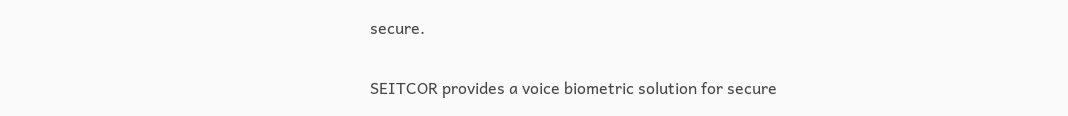secure.

SEITCOR provides a voice biometric solution for secure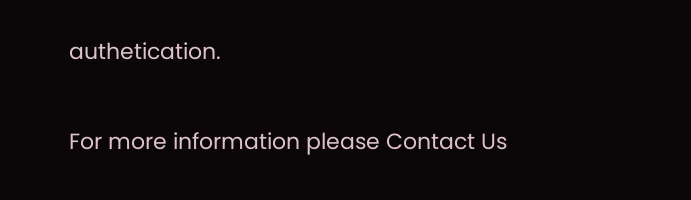authetication.

For more information please Contact Us